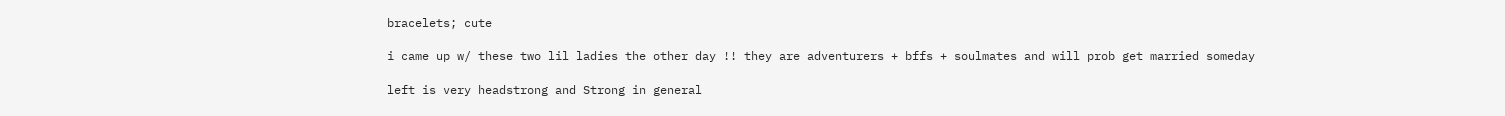bracelets; cute

i came up w/ these two lil ladies the other day !! they are adventurers + bffs + soulmates and will prob get married someday

left is very headstrong and Strong in general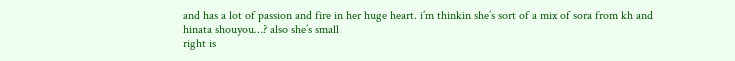and has a lot of passion and fire in her huge heart. i’m thinkin she’s sort of a mix of sora from kh and hinata shouyou…? also she’s small
right is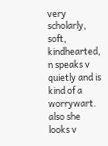very scholarly, soft, kindhearted, n speaks v quietly and is kind of a worrywart. also she looks v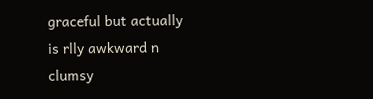graceful but actually is rlly awkward n clumsy